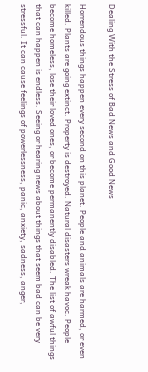Dealing With the Stress of Bad News and Good News

Horrendous things happen every second on this planet. People and animals are harmed, or even killed. Plants are going extinct. Property is destroyed. Natural disasters wreak havoc. People become homeless, lose their loved ones, or become permanently disabled. The list of awful things that can happen is endless. Seeing or hearing news about things that seem bad can be very stressful. It can cause feelings of powerlessness, panic, anxiety, sadness, anger,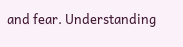and fear. Understanding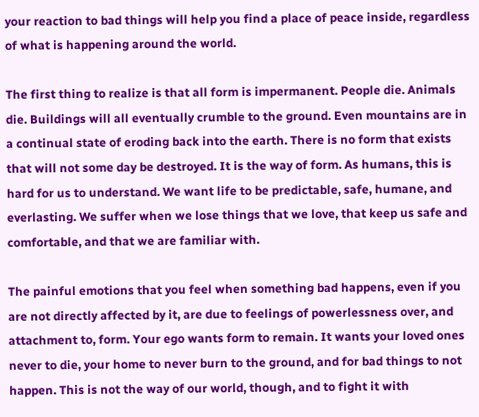your reaction to bad things will help you find a place of peace inside, regardless of what is happening around the world.

The first thing to realize is that all form is impermanent. People die. Animals die. Buildings will all eventually crumble to the ground. Even mountains are in a continual state of eroding back into the earth. There is no form that exists that will not some day be destroyed. It is the way of form. As humans, this is hard for us to understand. We want life to be predictable, safe, humane, and everlasting. We suffer when we lose things that we love, that keep us safe and comfortable, and that we are familiar with.

The painful emotions that you feel when something bad happens, even if you are not directly affected by it, are due to feelings of powerlessness over, and attachment to, form. Your ego wants form to remain. It wants your loved ones never to die, your home to never burn to the ground, and for bad things to not happen. This is not the way of our world, though, and to fight it with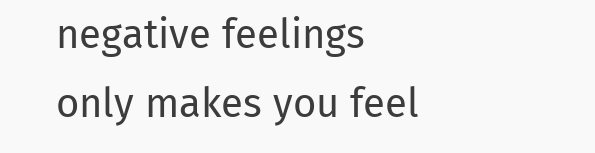negative feelings only makes you feel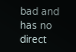bad and has no direct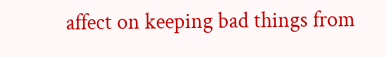affect on keeping bad things from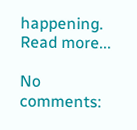happening. Read more...

No comments: